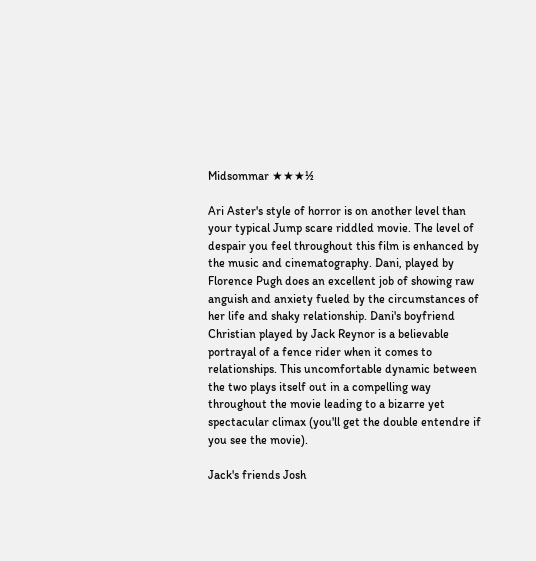Midsommar ★★★½

Ari Aster's style of horror is on another level than your typical Jump scare riddled movie. The level of despair you feel throughout this film is enhanced by the music and cinematography. Dani, played by Florence Pugh does an excellent job of showing raw anguish and anxiety fueled by the circumstances of her life and shaky relationship. Dani's boyfriend Christian played by Jack Reynor is a believable portrayal of a fence rider when it comes to relationships. This uncomfortable dynamic between the two plays itself out in a compelling way throughout the movie leading to a bizarre yet spectacular climax (you'll get the double entendre if you see the movie).

Jack's friends Josh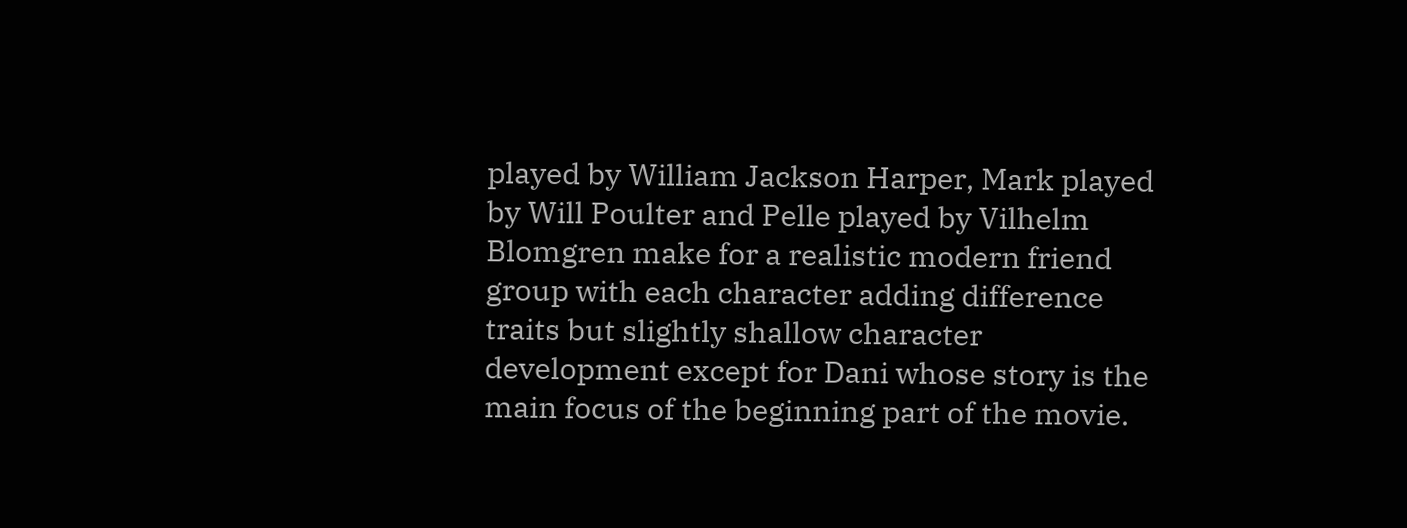played by William Jackson Harper, Mark played by Will Poulter and Pelle played by Vilhelm Blomgren make for a realistic modern friend group with each character adding difference traits but slightly shallow character development except for Dani whose story is the main focus of the beginning part of the movie.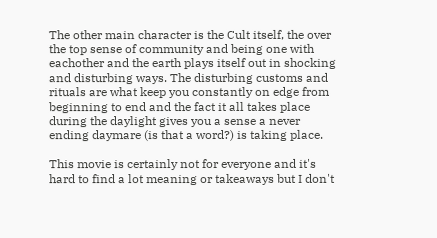The other main character is the Cult itself, the over the top sense of community and being one with eachother and the earth plays itself out in shocking and disturbing ways. The disturbing customs and rituals are what keep you constantly on edge from beginning to end and the fact it all takes place during the daylight gives you a sense a never ending daymare (is that a word?) is taking place.

This movie is certainly not for everyone and it's hard to find a lot meaning or takeaways but I don't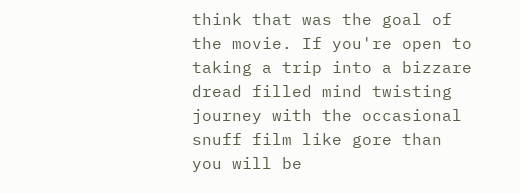think that was the goal of the movie. If you're open to taking a trip into a bizzare dread filled mind twisting journey with the occasional snuff film like gore than you will be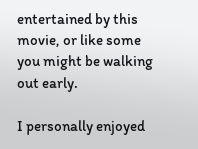entertained by this movie, or like some you might be walking out early.

I personally enjoyed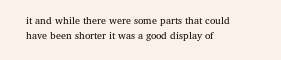it and while there were some parts that could have been shorter it was a good display of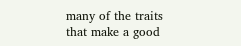many of the traits that make a good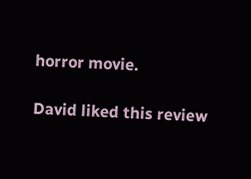horror movie.

David liked this review